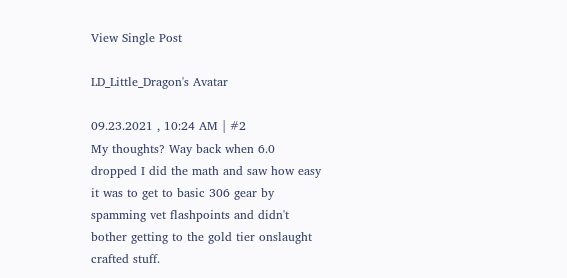View Single Post

LD_Little_Dragon's Avatar

09.23.2021 , 10:24 AM | #2
My thoughts? Way back when 6.0 dropped I did the math and saw how easy it was to get to basic 306 gear by spamming vet flashpoints and didn't bother getting to the gold tier onslaught crafted stuff.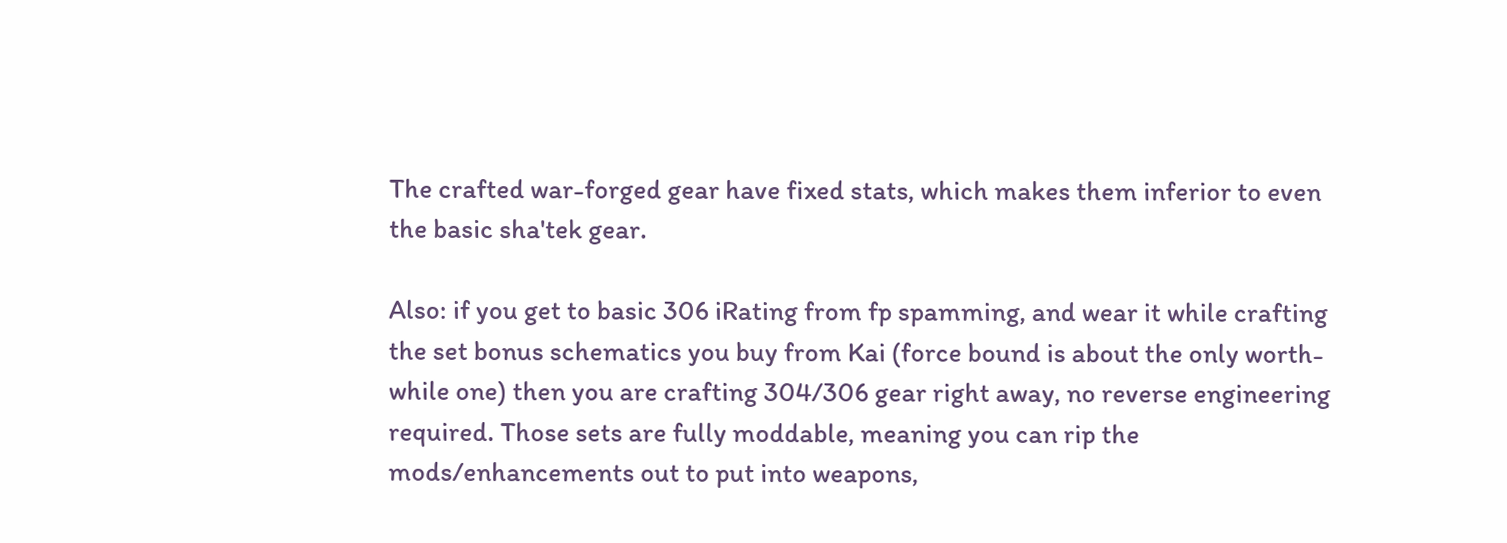The crafted war-forged gear have fixed stats, which makes them inferior to even the basic sha'tek gear.

Also: if you get to basic 306 iRating from fp spamming, and wear it while crafting the set bonus schematics you buy from Kai (force bound is about the only worth-while one) then you are crafting 304/306 gear right away, no reverse engineering required. Those sets are fully moddable, meaning you can rip the mods/enhancements out to put into weapons,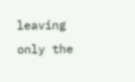leaving only the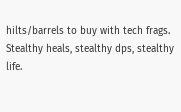hilts/barrels to buy with tech frags.
Stealthy heals, stealthy dps, stealthy life.